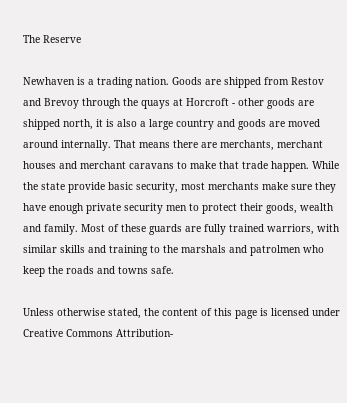The Reserve

Newhaven is a trading nation. Goods are shipped from Restov and Brevoy through the quays at Horcroft - other goods are shipped north, it is also a large country and goods are moved around internally. That means there are merchants, merchant houses and merchant caravans to make that trade happen. While the state provide basic security, most merchants make sure they have enough private security men to protect their goods, wealth and family. Most of these guards are fully trained warriors, with similar skills and training to the marshals and patrolmen who keep the roads and towns safe.

Unless otherwise stated, the content of this page is licensed under Creative Commons Attribution-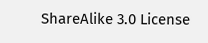ShareAlike 3.0 License